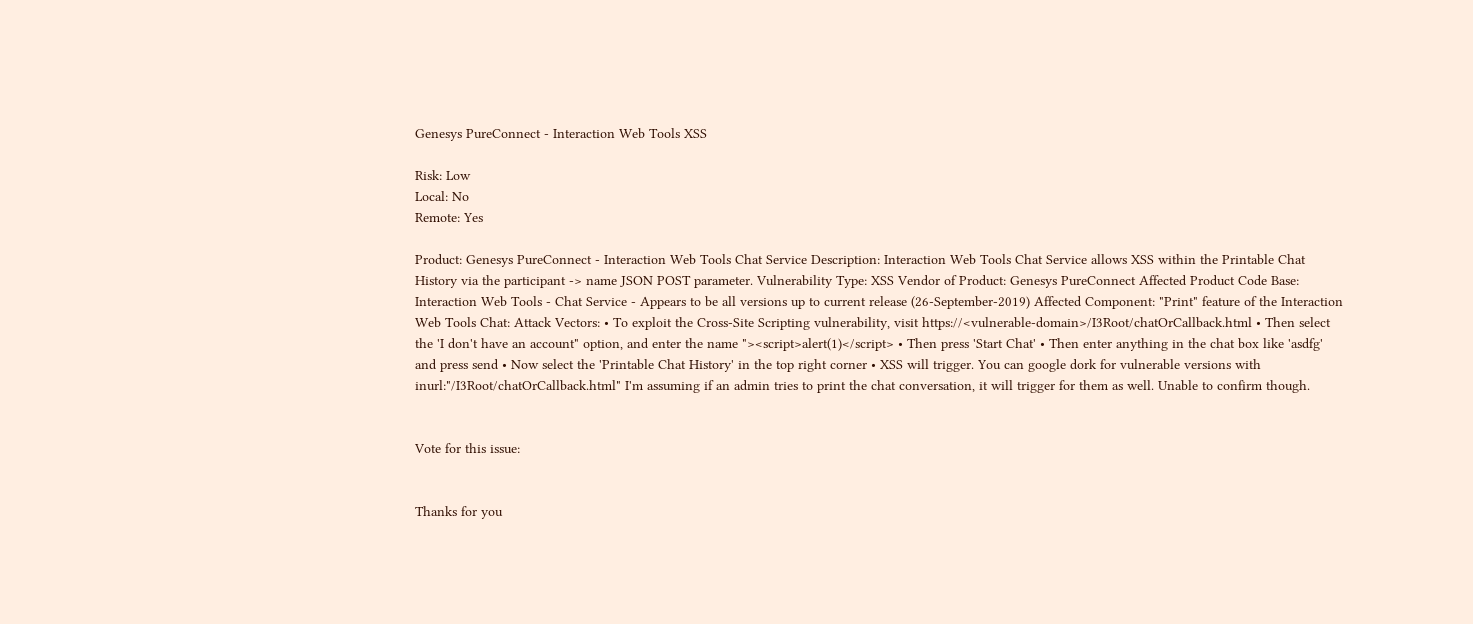Genesys PureConnect - Interaction Web Tools XSS

Risk: Low
Local: No
Remote: Yes

Product: Genesys PureConnect - Interaction Web Tools Chat Service Description: Interaction Web Tools Chat Service allows XSS within the Printable Chat History via the participant -> name JSON POST parameter. Vulnerability Type: XSS Vendor of Product: Genesys PureConnect Affected Product Code Base: Interaction Web Tools - Chat Service - Appears to be all versions up to current release (26-September-2019) Affected Component: "Print" feature of the Interaction Web Tools Chat: Attack Vectors: • To exploit the Cross-Site Scripting vulnerability, visit https://<vulnerable-domain>/I3Root/chatOrCallback.html • Then select the 'I don't have an account" option, and enter the name "><script>alert(1)</script> • Then press 'Start Chat' • Then enter anything in the chat box like 'asdfg' and press send • Now select the 'Printable Chat History' in the top right corner • XSS will trigger. You can google dork for vulnerable versions with inurl:"/I3Root/chatOrCallback.html" I'm assuming if an admin tries to print the chat conversation, it will trigger for them as well. Unable to confirm though.


Vote for this issue:


Thanks for you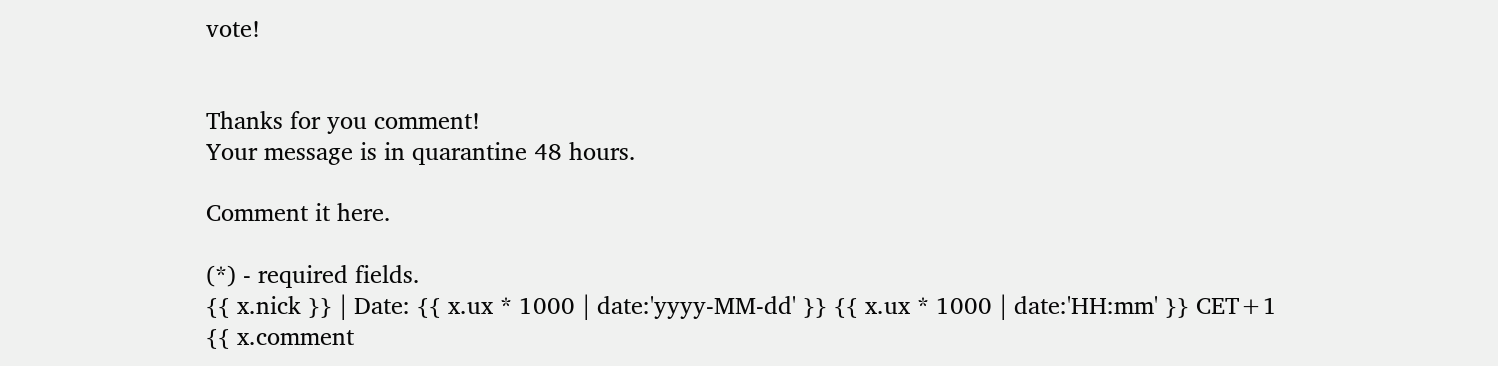vote!


Thanks for you comment!
Your message is in quarantine 48 hours.

Comment it here.

(*) - required fields.
{{ x.nick }} | Date: {{ x.ux * 1000 | date:'yyyy-MM-dd' }} {{ x.ux * 1000 | date:'HH:mm' }} CET+1
{{ x.comment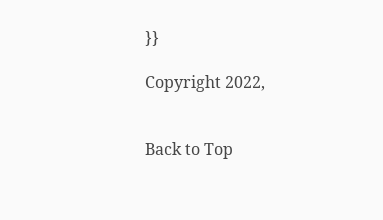}}

Copyright 2022,


Back to Top